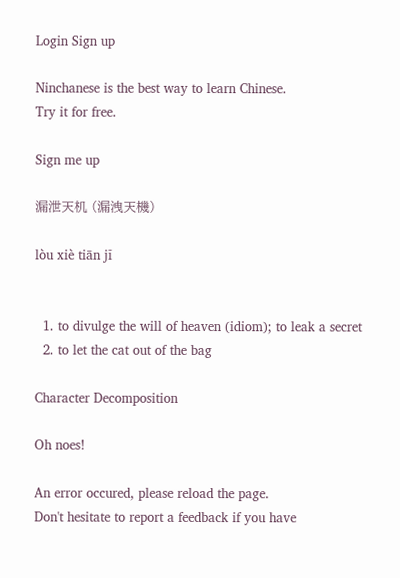Login Sign up

Ninchanese is the best way to learn Chinese.
Try it for free.

Sign me up

漏泄天机 (漏洩天機)

lòu xiè tiān jī


  1. to divulge the will of heaven (idiom); to leak a secret
  2. to let the cat out of the bag

Character Decomposition

Oh noes!

An error occured, please reload the page.
Don't hesitate to report a feedback if you have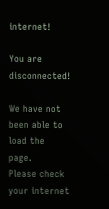internet!

You are disconnected!

We have not been able to load the page.
Please check your internet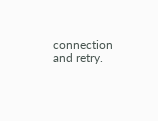connection and retry.